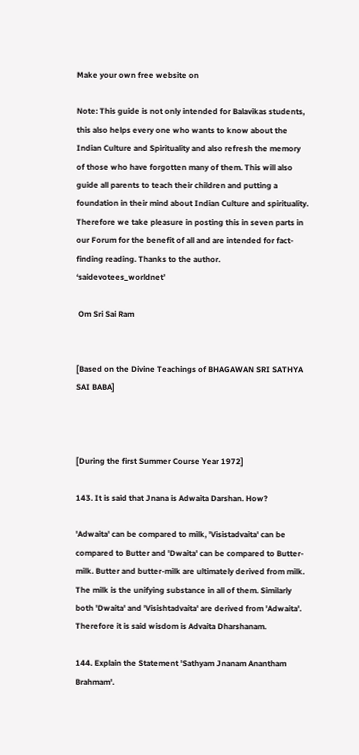Make your own free website on

Note: This guide is not only intended for Balavikas students, this also helps every one who wants to know about the Indian Culture and Spirituality and also refresh the memory of those who have forgotten many of them. This will also guide all parents to teach their children and putting a foundation in their mind about Indian Culture and spirituality. Therefore we take pleasure in posting this in seven parts in our Forum for the benefit of all and are intended for fact-finding reading. Thanks to the author.  ‘saidevotees_worldnet’

 Om Sri Sai Ram


[Based on the Divine Teachings of BHAGAWAN SRI SATHYA SAI BABA]



[During the first Summer Course Year 1972]

143. It is said that Jnana is Adwaita Darshan. How?

'Adwaita' can be compared to milk, 'Visistadvaita' can be compared to Butter and 'Dwaita' can be compared to Butter-milk. Butter and butter-milk are ultimately derived from milk. The milk is the unifying substance in all of them. Similarly both 'Dwaita' and 'Visishtadvaita' are derived from 'Adwaita'. Therefore it is said wisdom is Advaita Dharshanam.

144. Explain the Statement 'Sathyam Jnanam Anantham Brahmam'.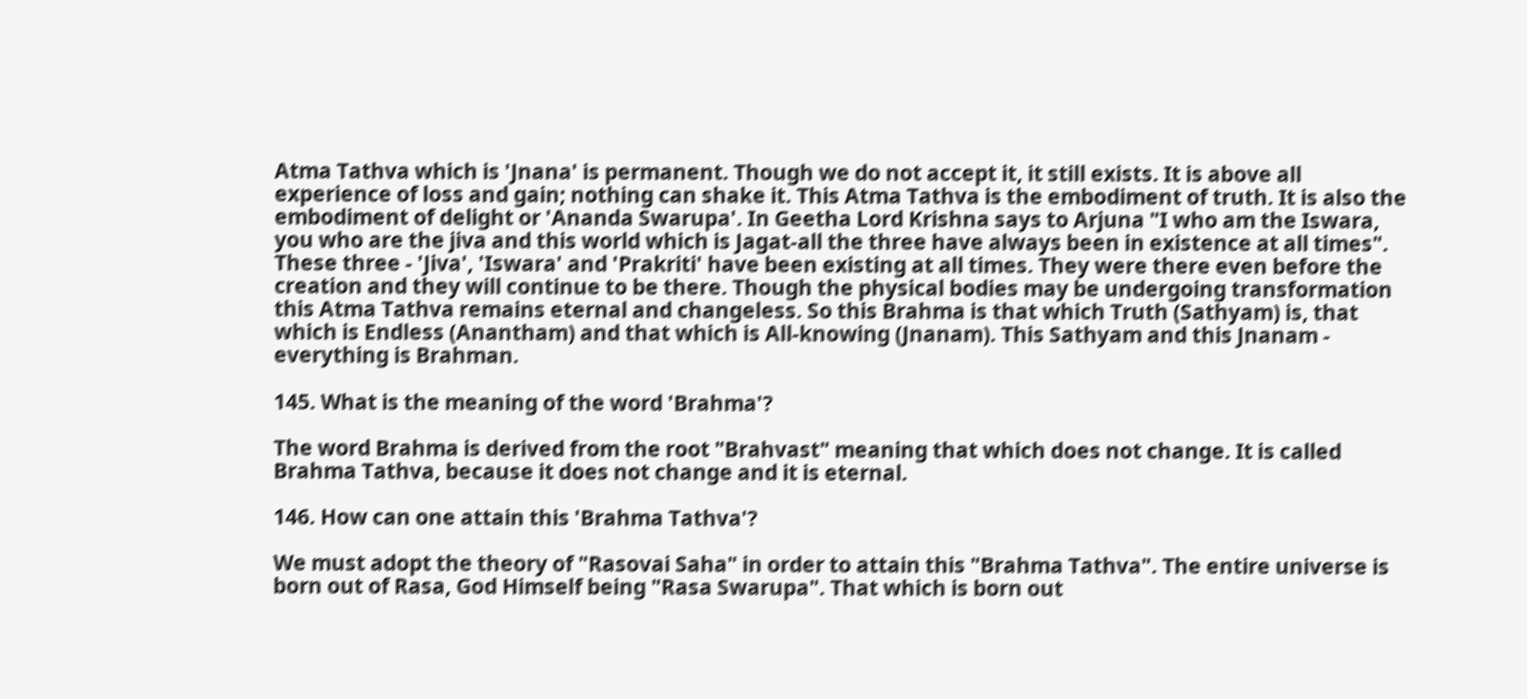Atma Tathva which is 'Jnana' is permanent. Though we do not accept it, it still exists. It is above all experience of loss and gain; nothing can shake it. This Atma Tathva is the embodiment of truth. It is also the embodiment of delight or 'Ananda Swarupa'. In Geetha Lord Krishna says to Arjuna "I who am the Iswara, you who are the jiva and this world which is Jagat-all the three have always been in existence at all times". These three - 'Jiva', 'Iswara' and 'Prakriti' have been existing at all times. They were there even before the creation and they will continue to be there. Though the physical bodies may be undergoing transformation this Atma Tathva remains eternal and changeless. So this Brahma is that which Truth (Sathyam) is, that which is Endless (Anantham) and that which is All-knowing (Jnanam). This Sathyam and this Jnanam - everything is Brahman.

145. What is the meaning of the word 'Brahma'?

The word Brahma is derived from the root "Brahvast" meaning that which does not change. It is called Brahma Tathva, because it does not change and it is eternal.

146. How can one attain this 'Brahma Tathva'?

We must adopt the theory of "Rasovai Saha" in order to attain this "Brahma Tathva". The entire universe is born out of Rasa, God Himself being "Rasa Swarupa". That which is born out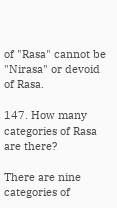of "Rasa" cannot be "Nirasa" or devoid of Rasa.

147. How many categories of Rasa are there?

There are nine categories of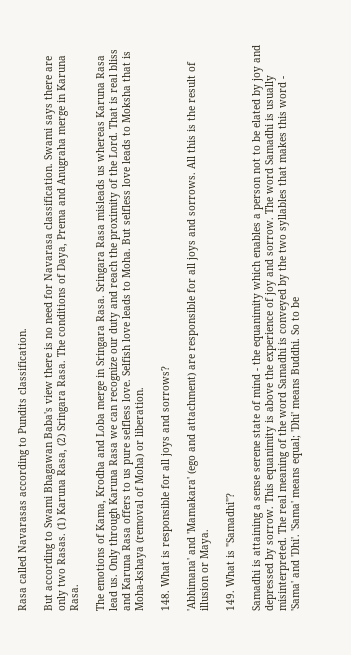Rasa called Navarasas according to Pundits classification.

But according to Swami Bhagawan Baba's view there is no need for Navarasa classification. Swami says there are only two Rasas. (1) Karuna Rasa, (2) Sringara Rasa. The conditions of Daya, Prema and Anugraha merge in Karuna Rasa.

The emotions of Kama, Krodha and Loba merge in Sringara Rasa. Sringara Rasa misleads us whereas Karuna Rasa lead us. Only through Karuna Rasa we can recognize our duty and reach the proximity of the Lord. That is real bliss and Karuna Rasa offers to us pure selfless love. Selfish love leads to Moha. But selfless love leads to Moksha that is Moha-kshaya (removal of Moha) or liberation.

148. What is responsible for all joys and sorrows?

'Abhimana' and 'Mamakara' (ego and attachment) are responsible for all joys and sorrows. All this is the result of illusion or Maya.

149. What is "Samadhi"?

Samadhi is attaining a sense serene state of mind - the equanimity which enables a person not to be elated by joy and depressed by sorrow. This equanimity is above the experience of joy and sorrow. The word Samadhi is usually misinterpreted. The real meaning of the word Samadhi is conveyed by the two syllables that makes this word - 'Sama' and 'Dhi'. 'Sama' means equal; 'Dhi' means Buddhi. So to be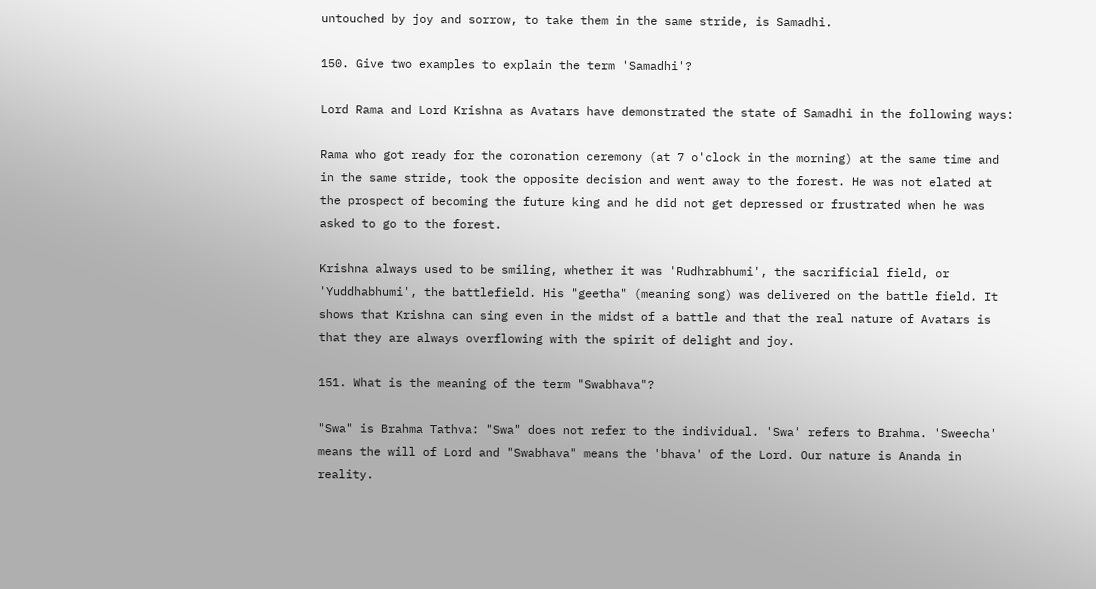untouched by joy and sorrow, to take them in the same stride, is Samadhi.

150. Give two examples to explain the term 'Samadhi'?

Lord Rama and Lord Krishna as Avatars have demonstrated the state of Samadhi in the following ways:

Rama who got ready for the coronation ceremony (at 7 o'clock in the morning) at the same time and in the same stride, took the opposite decision and went away to the forest. He was not elated at the prospect of becoming the future king and he did not get depressed or frustrated when he was asked to go to the forest.

Krishna always used to be smiling, whether it was 'Rudhrabhumi', the sacrificial field, or 'Yuddhabhumi', the battlefield. His "geetha" (meaning song) was delivered on the battle field. It shows that Krishna can sing even in the midst of a battle and that the real nature of Avatars is that they are always overflowing with the spirit of delight and joy.

151. What is the meaning of the term "Swabhava"?

"Swa" is Brahma Tathva: "Swa" does not refer to the individual. 'Swa' refers to Brahma. 'Sweecha' means the will of Lord and "Swabhava" means the 'bhava' of the Lord. Our nature is Ananda in reality.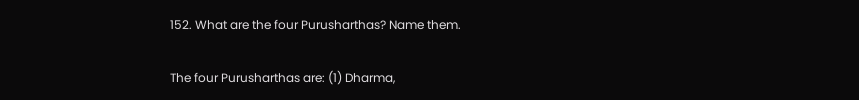152. What are the four Purusharthas? Name them.

The four Purusharthas are: (1) Dharma,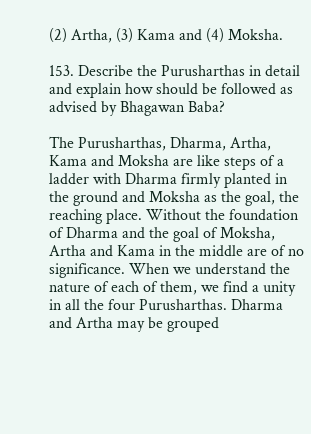(2) Artha, (3) Kama and (4) Moksha.

153. Describe the Purusharthas in detail and explain how should be followed as advised by Bhagawan Baba?

The Purusharthas, Dharma, Artha, Kama and Moksha are like steps of a ladder with Dharma firmly planted in the ground and Moksha as the goal, the reaching place. Without the foundation of Dharma and the goal of Moksha, Artha and Kama in the middle are of no significance. When we understand the nature of each of them, we find a unity in all the four Purusharthas. Dharma and Artha may be grouped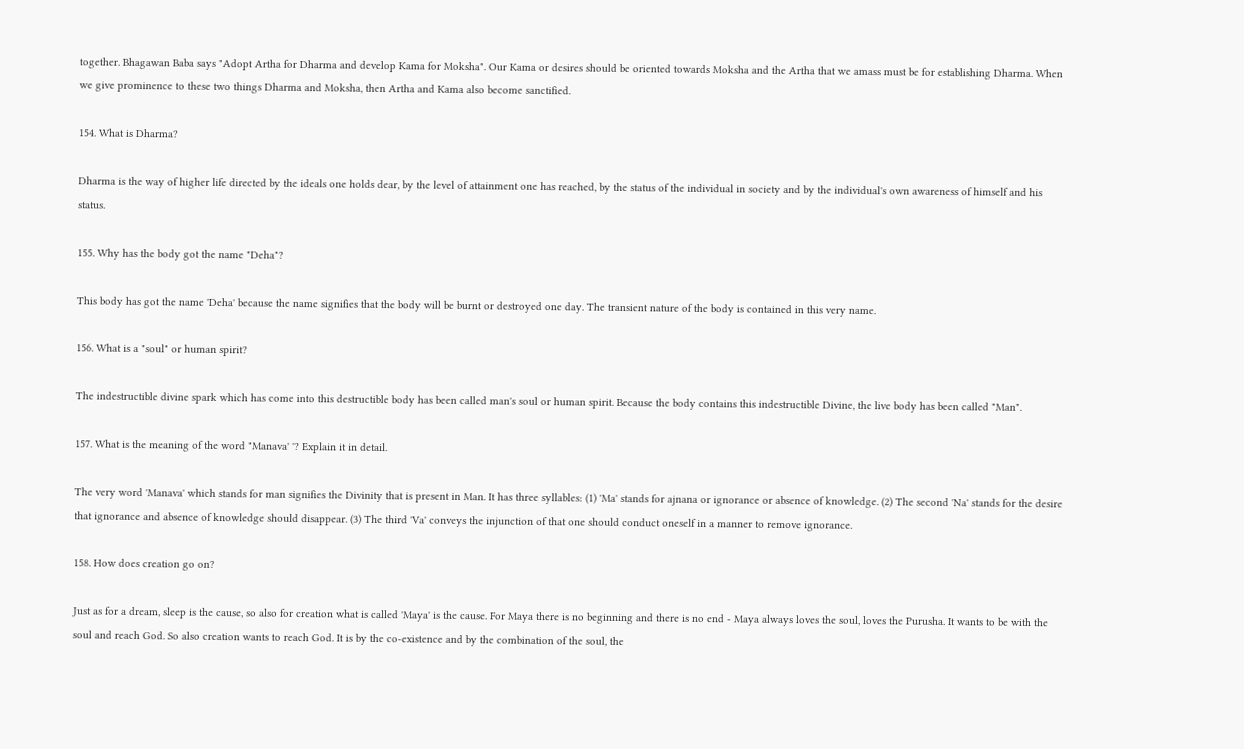together. Bhagawan Baba says "Adopt Artha for Dharma and develop Kama for Moksha". Our Kama or desires should be oriented towards Moksha and the Artha that we amass must be for establishing Dharma. When we give prominence to these two things Dharma and Moksha, then Artha and Kama also become sanctified.

154. What is Dharma?

Dharma is the way of higher life directed by the ideals one holds dear, by the level of attainment one has reached, by the status of the individual in society and by the individual's own awareness of himself and his status.

155. Why has the body got the name "Deha"?

This body has got the name 'Deha' because the name signifies that the body will be burnt or destroyed one day. The transient nature of the body is contained in this very name.

156. What is a "soul" or human spirit?

The indestructible divine spark which has come into this destructible body has been called man's soul or human spirit. Because the body contains this indestructible Divine, the live body has been called "Man".

157. What is the meaning of the word "Manava' '? Explain it in detail.

The very word 'Manava' which stands for man signifies the Divinity that is present in Man. It has three syllables: (1) 'Ma' stands for ajnana or ignorance or absence of knowledge. (2) The second 'Na' stands for the desire that ignorance and absence of knowledge should disappear. (3) The third 'Va' conveys the injunction of that one should conduct oneself in a manner to remove ignorance.

158. How does creation go on?

Just as for a dream, sleep is the cause, so also for creation what is called 'Maya' is the cause. For Maya there is no beginning and there is no end - Maya always loves the soul, loves the Purusha. It wants to be with the soul and reach God. So also creation wants to reach God. It is by the co-existence and by the combination of the soul, the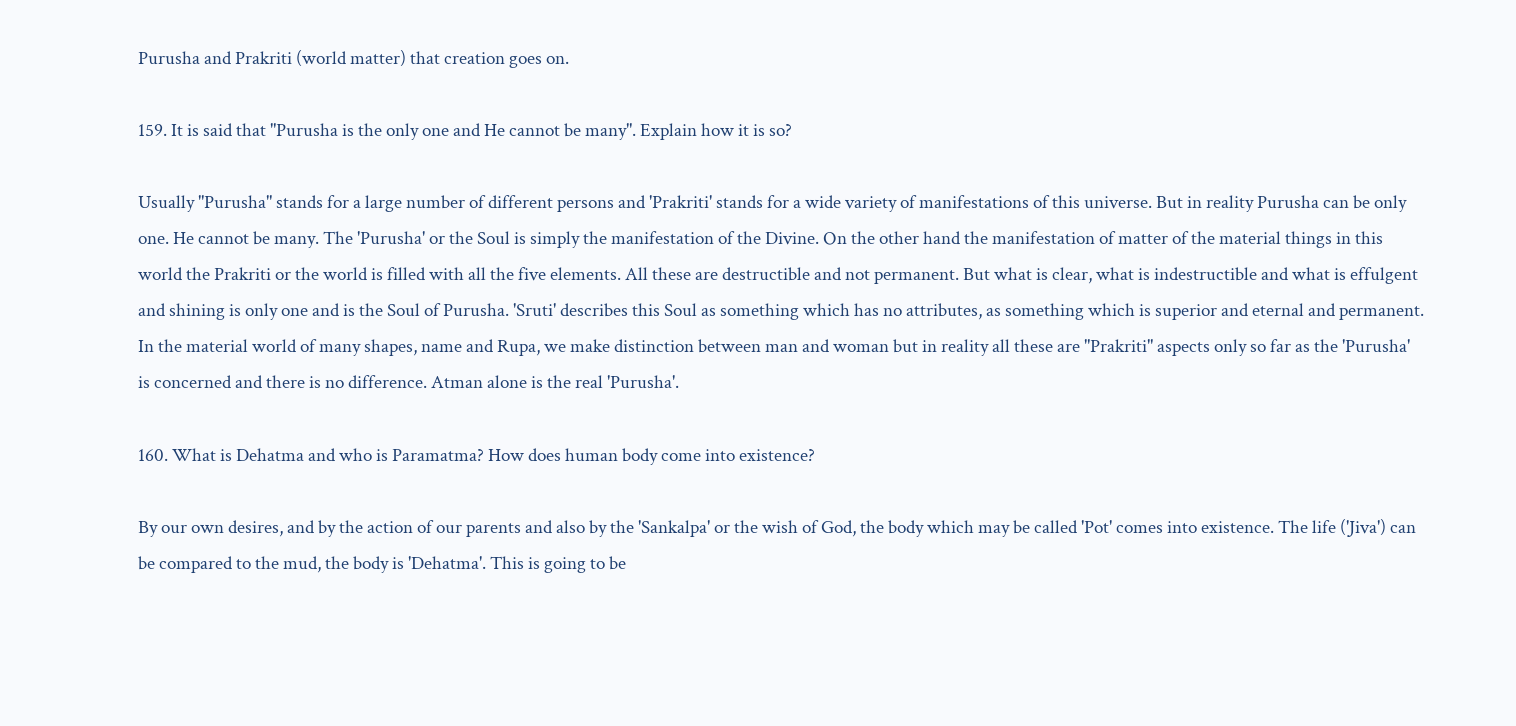Purusha and Prakriti (world matter) that creation goes on.

159. It is said that "Purusha is the only one and He cannot be many". Explain how it is so?

Usually "Purusha" stands for a large number of different persons and 'Prakriti' stands for a wide variety of manifestations of this universe. But in reality Purusha can be only one. He cannot be many. The 'Purusha' or the Soul is simply the manifestation of the Divine. On the other hand the manifestation of matter of the material things in this world the Prakriti or the world is filled with all the five elements. All these are destructible and not permanent. But what is clear, what is indestructible and what is effulgent and shining is only one and is the Soul of Purusha. 'Sruti' describes this Soul as something which has no attributes, as something which is superior and eternal and permanent. In the material world of many shapes, name and Rupa, we make distinction between man and woman but in reality all these are "Prakriti" aspects only so far as the 'Purusha' is concerned and there is no difference. Atman alone is the real 'Purusha'.

160. What is Dehatma and who is Paramatma? How does human body come into existence?

By our own desires, and by the action of our parents and also by the 'Sankalpa' or the wish of God, the body which may be called 'Pot' comes into existence. The life ('Jiva') can be compared to the mud, the body is 'Dehatma'. This is going to be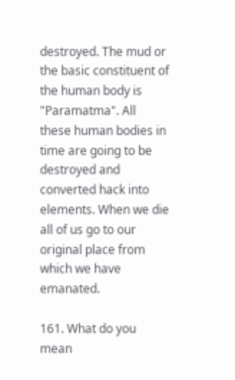destroyed. The mud or the basic constituent of the human body is "Paramatma". All these human bodies in time are going to be destroyed and converted hack into elements. When we die all of us go to our original place from which we have emanated.

161. What do you mean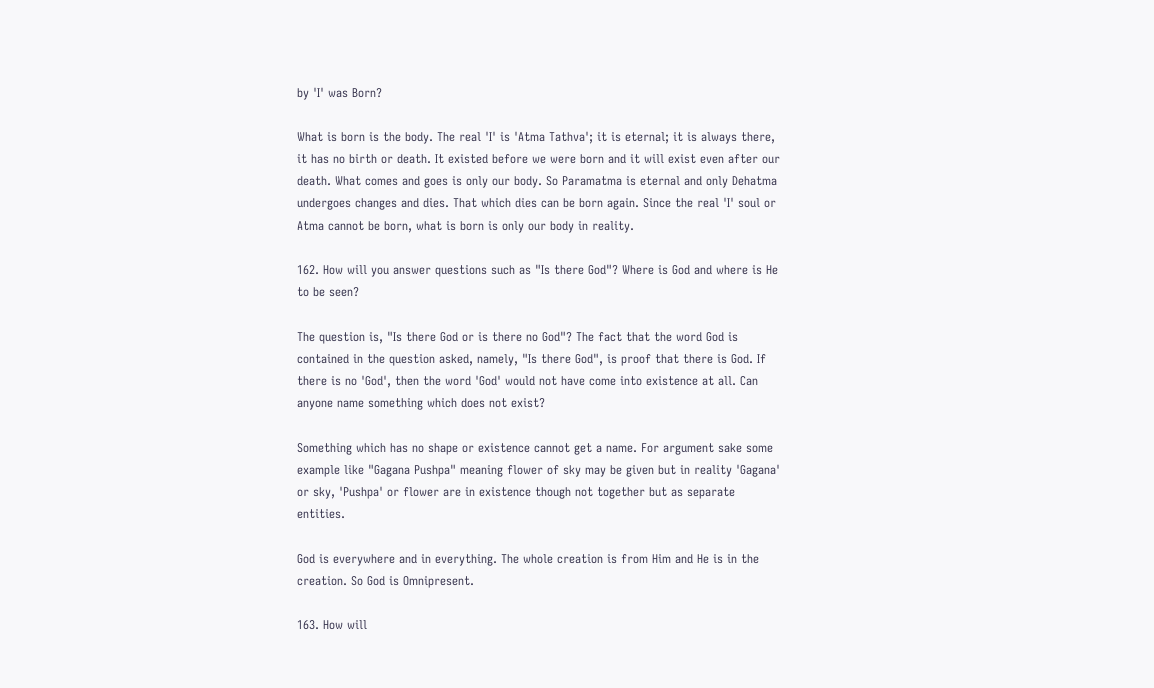by 'I' was Born?

What is born is the body. The real 'I' is 'Atma Tathva'; it is eternal; it is always there, it has no birth or death. It existed before we were born and it will exist even after our death. What comes and goes is only our body. So Paramatma is eternal and only Dehatma undergoes changes and dies. That which dies can be born again. Since the real 'I' soul or Atma cannot be born, what is born is only our body in reality.

162. How will you answer questions such as "Is there God"? Where is God and where is He to be seen?

The question is, "Is there God or is there no God"? The fact that the word God is contained in the question asked, namely, "Is there God", is proof that there is God. If there is no 'God', then the word 'God' would not have come into existence at all. Can anyone name something which does not exist?

Something which has no shape or existence cannot get a name. For argument sake some example like "Gagana Pushpa" meaning flower of sky may be given but in reality 'Gagana' or sky, 'Pushpa' or flower are in existence though not together but as separate entities.

God is everywhere and in everything. The whole creation is from Him and He is in the creation. So God is Omnipresent.

163. How will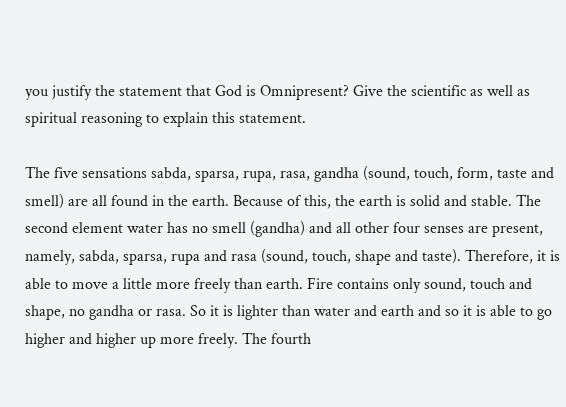you justify the statement that God is Omnipresent? Give the scientific as well as spiritual reasoning to explain this statement.

The five sensations sabda, sparsa, rupa, rasa, gandha (sound, touch, form, taste and smell) are all found in the earth. Because of this, the earth is solid and stable. The second element water has no smell (gandha) and all other four senses are present, namely, sabda, sparsa, rupa and rasa (sound, touch, shape and taste). Therefore, it is able to move a little more freely than earth. Fire contains only sound, touch and shape, no gandha or rasa. So it is lighter than water and earth and so it is able to go higher and higher up more freely. The fourth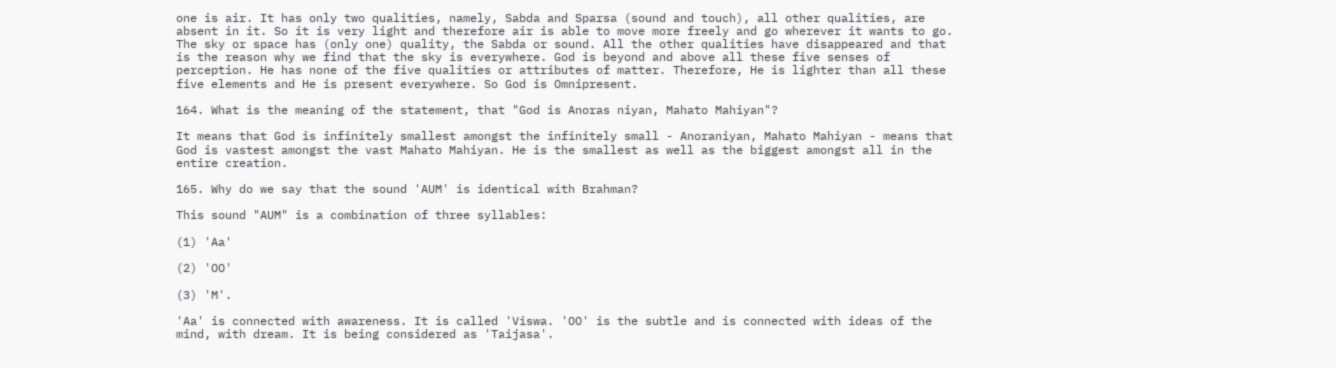one is air. It has only two qualities, namely, Sabda and Sparsa (sound and touch), all other qualities, are absent in it. So it is very light and therefore air is able to move more freely and go wherever it wants to go. The sky or space has (only one) quality, the Sabda or sound. All the other qualities have disappeared and that is the reason why we find that the sky is everywhere. God is beyond and above all these five senses of perception. He has none of the five qualities or attributes of matter. Therefore, He is lighter than all these five elements and He is present everywhere. So God is Omnipresent.

164. What is the meaning of the statement, that "God is Anoras niyan, Mahato Mahiyan"?

It means that God is infinitely smallest amongst the infinitely small - Anoraniyan, Mahato Mahiyan - means that God is vastest amongst the vast Mahato Mahiyan. He is the smallest as well as the biggest amongst all in the entire creation.

165. Why do we say that the sound 'AUM' is identical with Brahman?

This sound "AUM" is a combination of three syllables:

(1) 'Aa'

(2) 'OO'

(3) 'M'.

'Aa' is connected with awareness. It is called 'Viswa. 'OO' is the subtle and is connected with ideas of the mind, with dream. It is being considered as 'Taijasa'.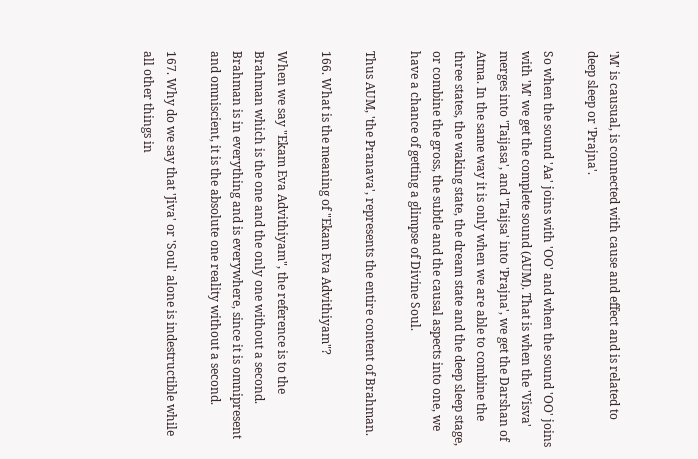'M' is causual, is connected with cause and effect and is related to deep sleep or 'Prajna'.

So when the sound 'Aa' joins with 'OO' and when the sound 'OO' joins with 'M' we get the complete sound (AUM). That is when the 'Visva' merges into 'Taijasa', and 'Taijsa' into 'Prajna', we get the Darshan of Atma. In the same way it is only when we are able to combine the three states, the waking state, the dream state and the deep sleep stage, or combine the gross, the subtle and the causal aspects into one, we have a chance of getting a glimpse of Divine Soul.

Thus AUM, 'the Pranava', represents the entire content of Brahman.

166. What is the meaning of "Ekam Eva Advithiyam"?

When we say "Ekam Eva Advithiyam", the reference is to the Brahman which is the one and the only one without a second. Brahman is in everything and is everywhere, since it is omnipresent and omniscient, it is the absolute one reality without a second.

167. Why do we say that 'Jiva' or 'Soul' alone is indestructible while all other things in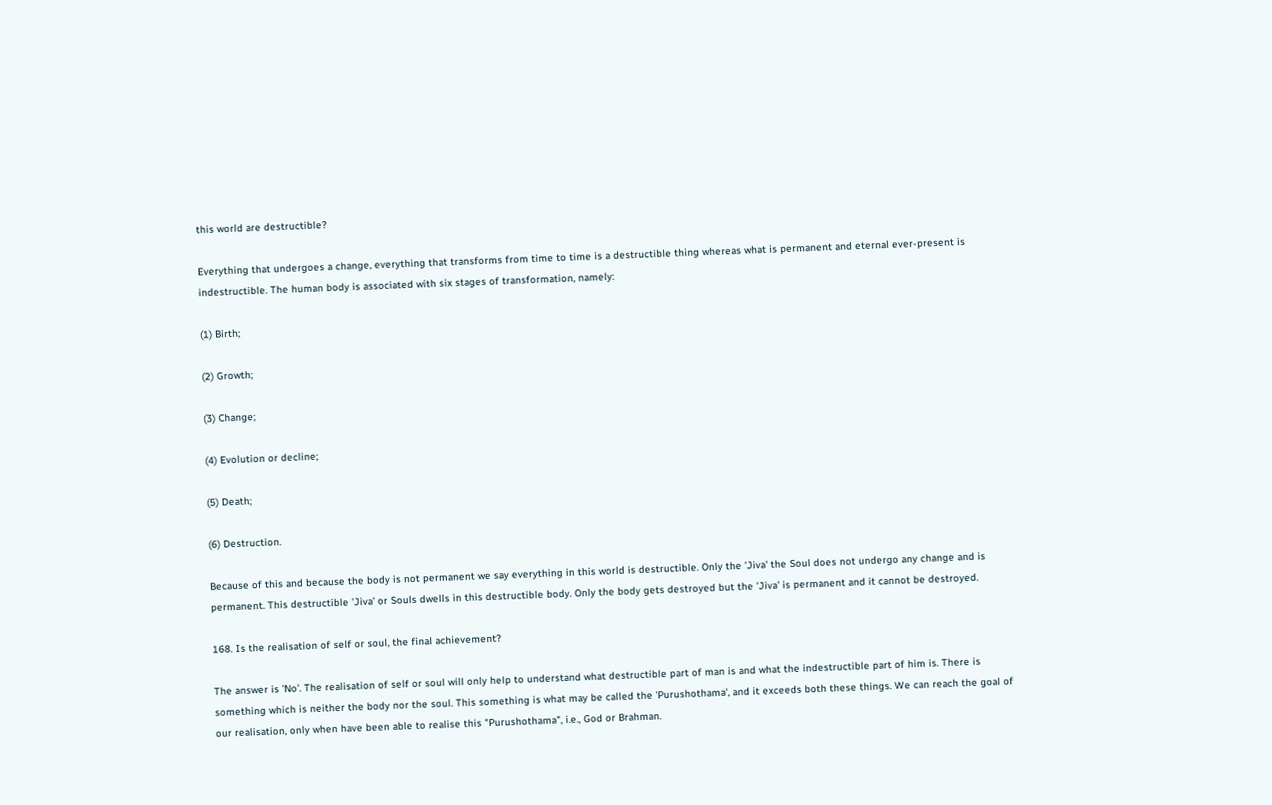this world are destructible?

Everything that undergoes a change, everything that transforms from time to time is a destructible thing whereas what is permanent and eternal ever-present is indestructible. The human body is associated with six stages of transformation, namely:

(1) Birth;

(2) Growth;

(3) Change;

(4) Evolution or decline;

(5) Death;

(6) Destruction.

Because of this and because the body is not permanent we say everything in this world is destructible. Only the 'Jiva' the Soul does not undergo any change and is permanent. This destructible 'Jiva' or Souls dwells in this destructible body. Only the body gets destroyed but the 'Jiva' is permanent and it cannot be destroyed.

168. Is the realisation of self or soul, the final achievement?

The answer is 'No'. The realisation of self or soul will only help to understand what destructible part of man is and what the indestructible part of him is. There is something which is neither the body nor the soul. This something is what may be called the 'Purushothama', and it exceeds both these things. We can reach the goal of our realisation, only when have been able to realise this "Purushothama", i.e., God or Brahman.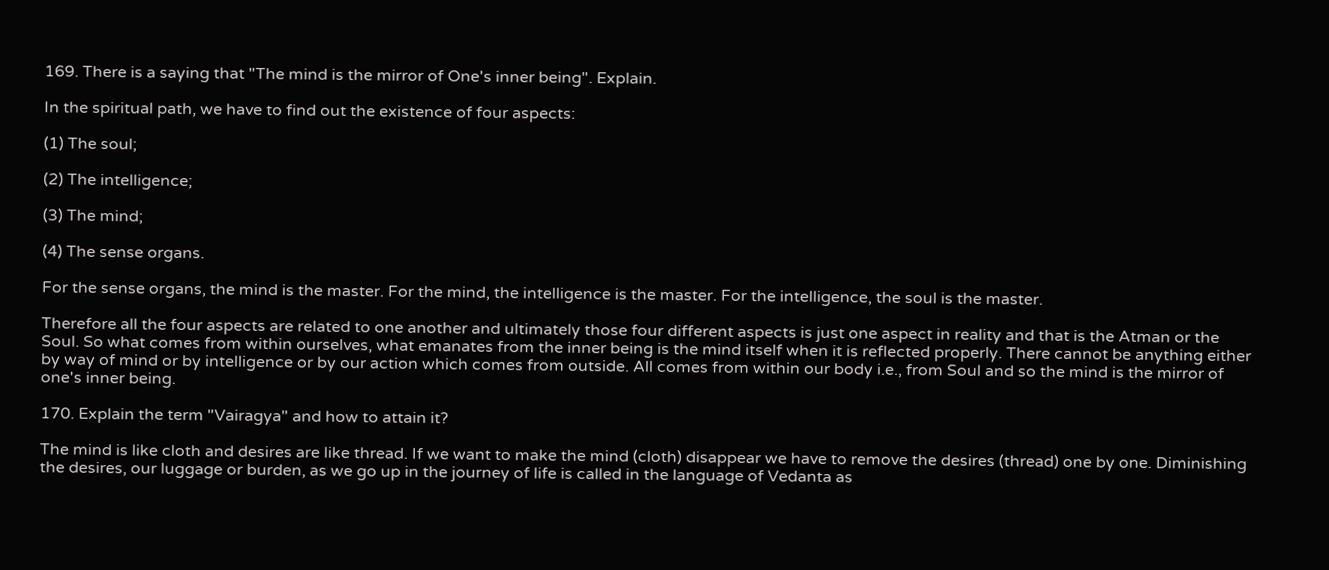169. There is a saying that "The mind is the mirror of One's inner being". Explain.

In the spiritual path, we have to find out the existence of four aspects:

(1) The soul;

(2) The intelligence;

(3) The mind;

(4) The sense organs.

For the sense organs, the mind is the master. For the mind, the intelligence is the master. For the intelligence, the soul is the master.

Therefore all the four aspects are related to one another and ultimately those four different aspects is just one aspect in reality and that is the Atman or the Soul. So what comes from within ourselves, what emanates from the inner being is the mind itself when it is reflected properly. There cannot be anything either by way of mind or by intelligence or by our action which comes from outside. All comes from within our body i.e., from Soul and so the mind is the mirror of one's inner being.

170. Explain the term "Vairagya" and how to attain it?

The mind is like cloth and desires are like thread. If we want to make the mind (cloth) disappear we have to remove the desires (thread) one by one. Diminishing the desires, our luggage or burden, as we go up in the journey of life is called in the language of Vedanta as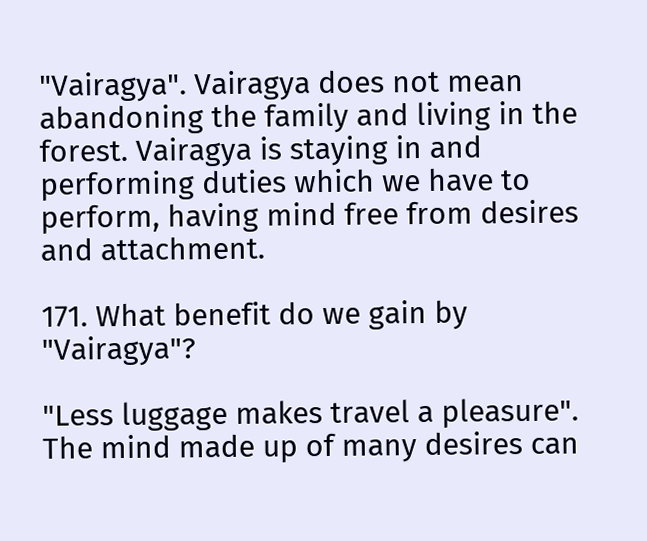"Vairagya". Vairagya does not mean abandoning the family and living in the forest. Vairagya is staying in and performing duties which we have to perform, having mind free from desires and attachment.

171. What benefit do we gain by "Vairagya"?

"Less luggage makes travel a pleasure". The mind made up of many desires can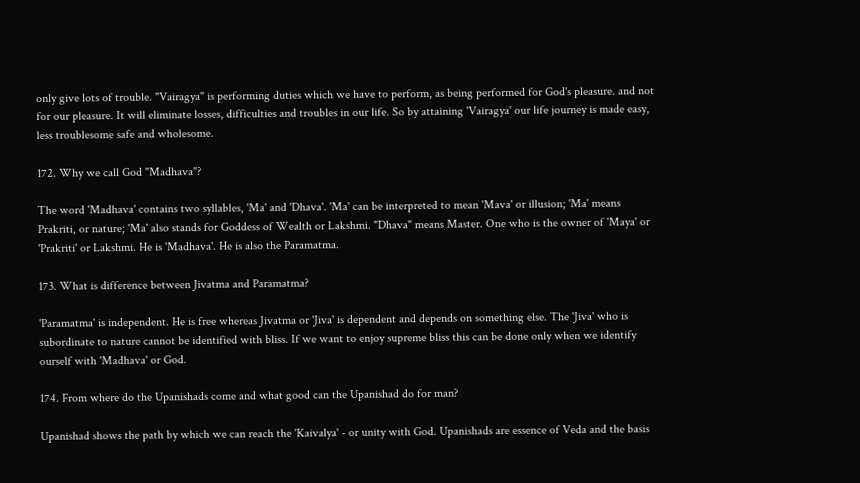only give lots of trouble. "Vairagya" is performing duties which we have to perform, as being performed for God's pleasure. and not for our pleasure. It will eliminate losses, difficulties and troubles in our life. So by attaining 'Vairagya' our life journey is made easy, less troublesome safe and wholesome.

172. Why we call God "Madhava"?

The word 'Madhava' contains two syllables, 'Ma' and 'Dhava'. 'Ma' can be interpreted to mean 'Mava' or illusion; 'Ma' means Prakriti, or nature; 'Ma' also stands for Goddess of Wealth or Lakshmi. "Dhava" means Master. One who is the owner of 'Maya' or 'Prakriti' or Lakshmi. He is 'Madhava'. He is also the Paramatma.

173. What is difference between Jivatma and Paramatma?

'Paramatma' is independent. He is free whereas Jivatma or 'Jiva' is dependent and depends on something else. The 'Jiva' who is subordinate to nature cannot be identified with bliss. If we want to enjoy supreme bliss this can be done only when we identify ourself with 'Madhava' or God.

174. From where do the Upanishads come and what good can the Upanishad do for man?

Upanishad shows the path by which we can reach the 'Kaivalya' - or unity with God. Upanishads are essence of Veda and the basis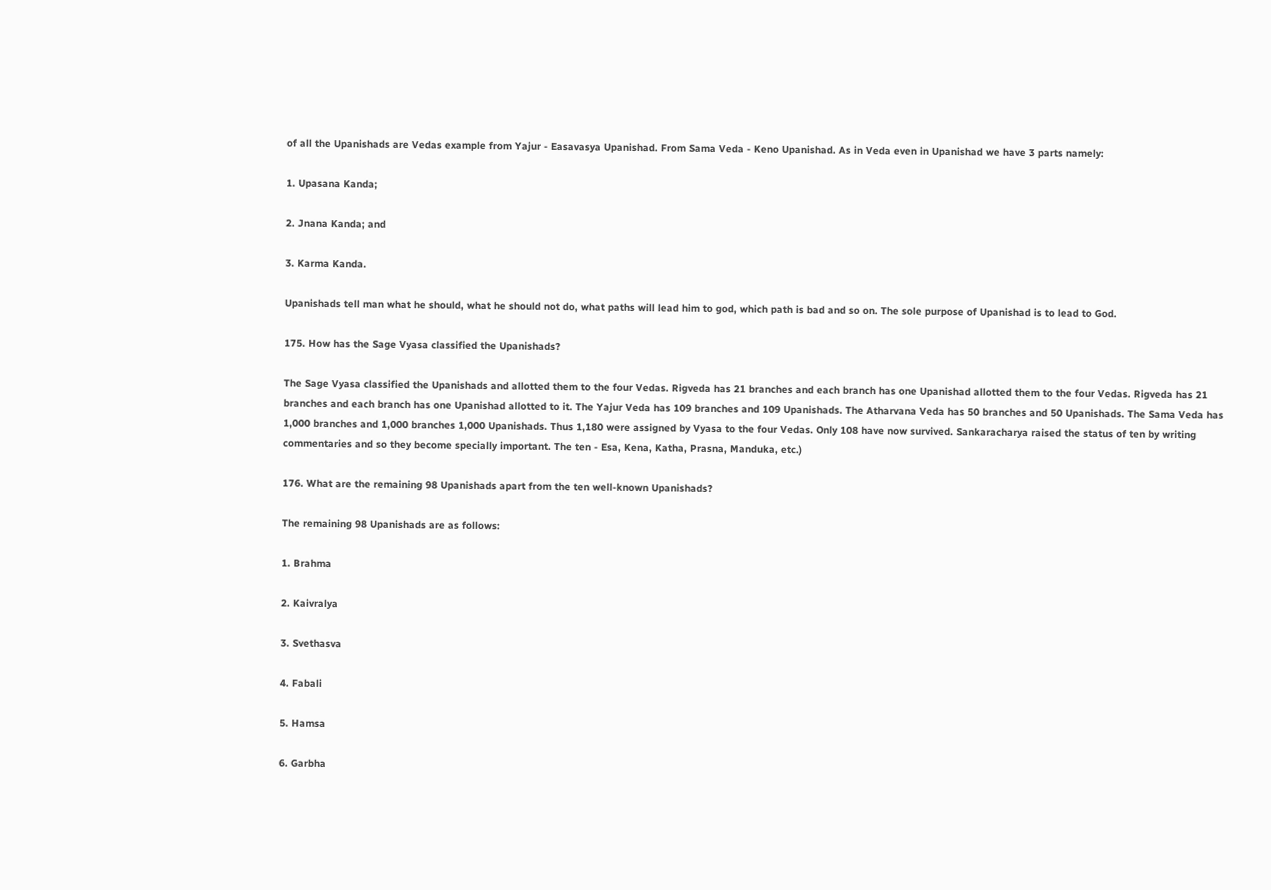of all the Upanishads are Vedas example from Yajur - Easavasya Upanishad. From Sama Veda - Keno Upanishad. As in Veda even in Upanishad we have 3 parts namely:

1. Upasana Kanda;

2. Jnana Kanda; and

3. Karma Kanda.

Upanishads tell man what he should, what he should not do, what paths will lead him to god, which path is bad and so on. The sole purpose of Upanishad is to lead to God.

175. How has the Sage Vyasa classified the Upanishads?

The Sage Vyasa classified the Upanishads and allotted them to the four Vedas. Rigveda has 21 branches and each branch has one Upanishad allotted them to the four Vedas. Rigveda has 21 branches and each branch has one Upanishad allotted to it. The Yajur Veda has 109 branches and 109 Upanishads. The Atharvana Veda has 50 branches and 50 Upanishads. The Sama Veda has 1,000 branches and 1,000 branches 1,000 Upanishads. Thus 1,180 were assigned by Vyasa to the four Vedas. Only 108 have now survived. Sankaracharya raised the status of ten by writing commentaries and so they become specially important. The ten - Esa, Kena, Katha, Prasna, Manduka, etc.)

176. What are the remaining 98 Upanishads apart from the ten well-known Upanishads?

The remaining 98 Upanishads are as follows:

1. Brahma

2. Kaivralya

3. Svethasva

4. Fabali

5. Hamsa

6. Garbha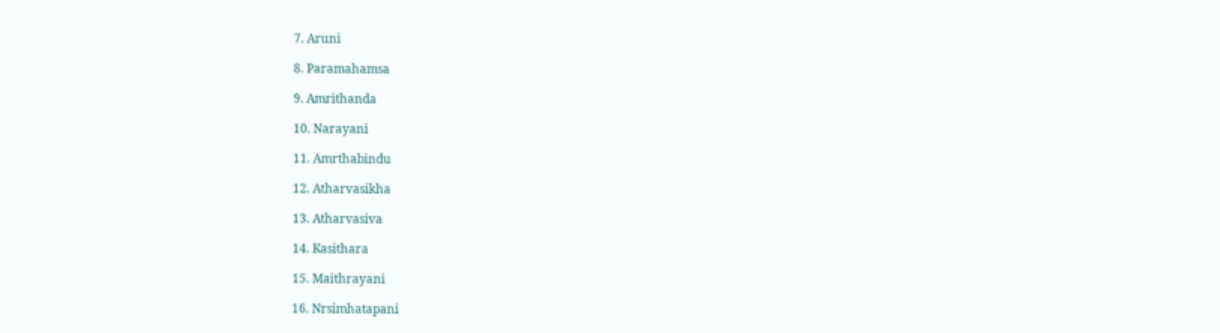7. Aruni

8. Paramahamsa

9. Amrithanda

10. Narayani

11. Amrthabindu

12. Atharvasikha

13. Atharvasiva

14. Kasithara

15. Maithrayani

16. Nrsimhatapani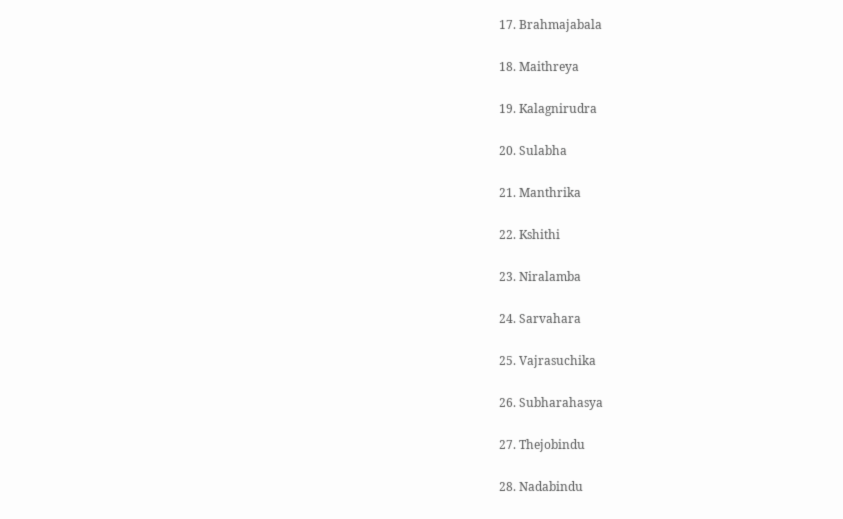17. Brahmajabala

18. Maithreya

19. Kalagnirudra

20. Sulabha

21. Manthrika

22. Kshithi

23. Niralamba

24. Sarvahara

25. Vajrasuchika

26. Subharahasya

27. Thejobindu

28. Nadabindu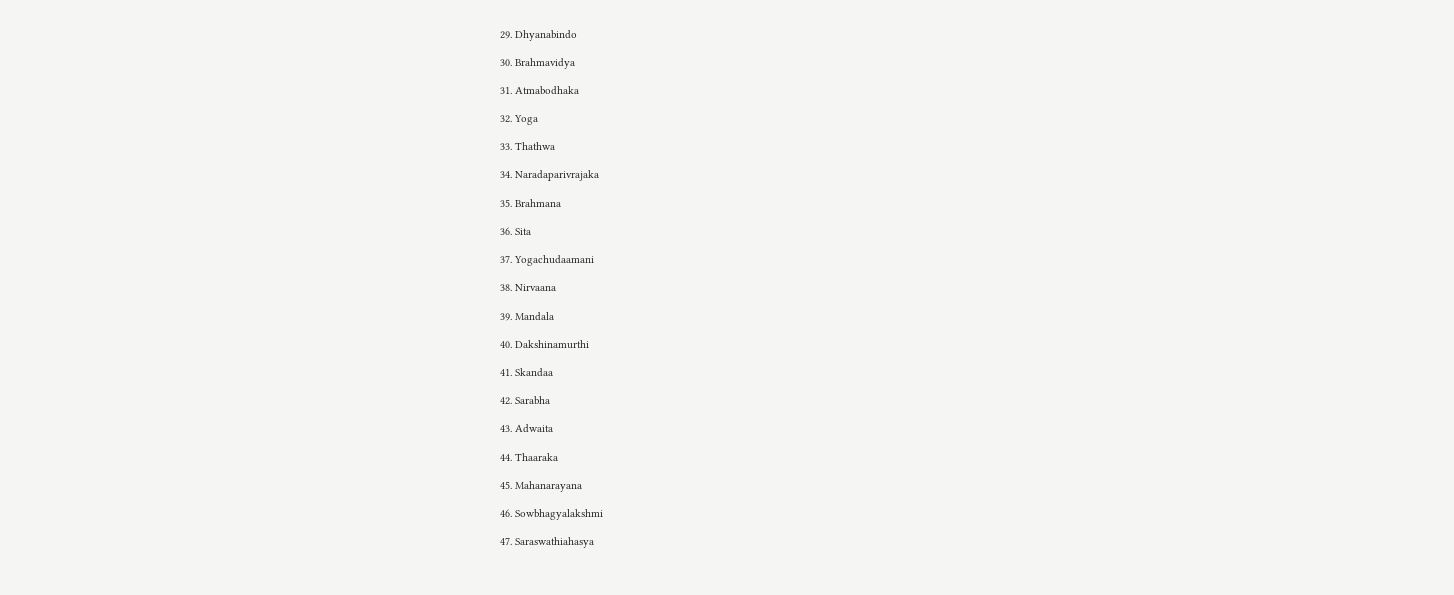29. Dhyanabindo

30. Brahmavidya

31. Atmabodhaka

32. Yoga

33. Thathwa

34. Naradaparivrajaka

35. Brahmana

36. Sita

37. Yogachudaamani

38. Nirvaana

39. Mandala

40. Dakshinamurthi

41. Skandaa

42. Sarabha

43. Adwaita

44. Thaaraka

45. Mahanarayana

46. Sowbhagyalakshmi

47. Saraswathiahasya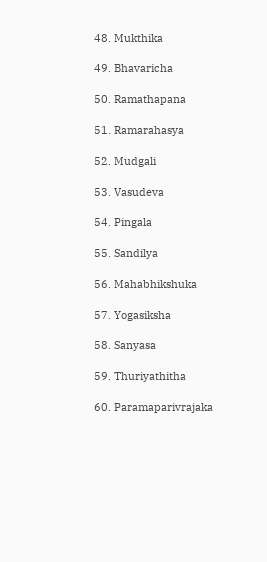48. Mukthika

49. Bhavaricha

50. Ramathapana

51. Ramarahasya

52. Mudgali

53. Vasudeva

54. Pingala

55. Sandilya

56. Mahabhikshuka

57. Yogasiksha

58. Sanyasa

59. Thuriyathitha

60. Paramaparivrajaka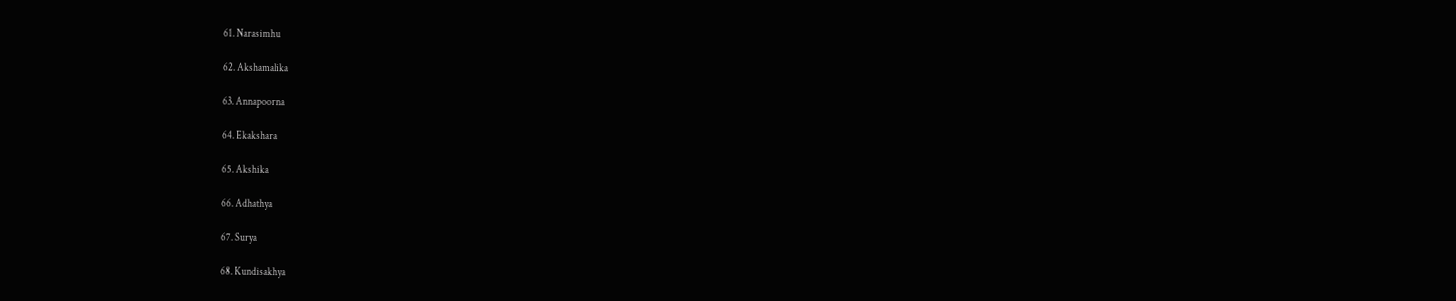61. Narasimhu

62. Akshamalika

63. Annapoorna

64. Ekakshara

65. Akshika

66. Adhathya

67. Surya

68. Kundisakhya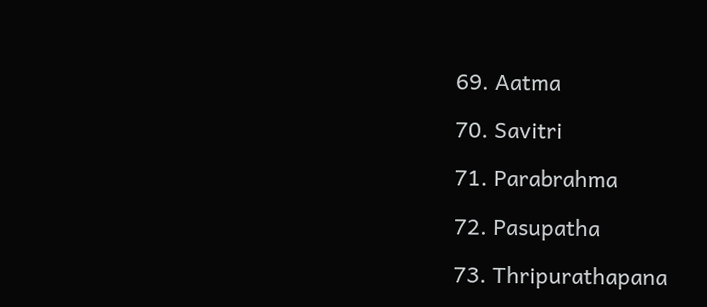69. Aatma

70. Savitri

71. Parabrahma

72. Pasupatha

73. Thripurathapana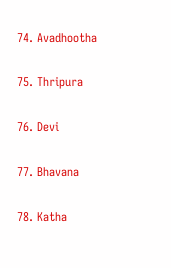74. Avadhootha

75. Thripura

76. Devi

77. Bhavana

78. Katha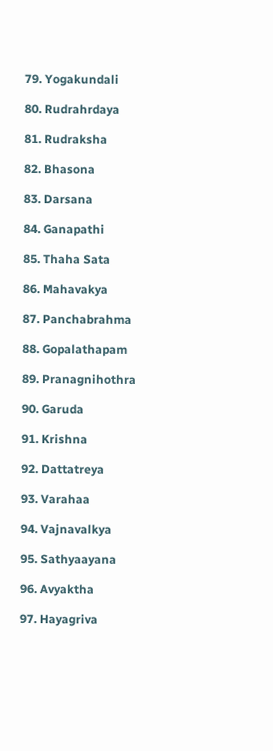79. Yogakundali

80. Rudrahrdaya

81. Rudraksha

82. Bhasona

83. Darsana

84. Ganapathi

85. Thaha Sata

86. Mahavakya

87. Panchabrahma

88. Gopalathapam

89. Pranagnihothra

90. Garuda

91. Krishna

92. Dattatreya

93. Varahaa

94. Vajnavalkya

95. Sathyaayana

96. Avyaktha

97. Hayagriva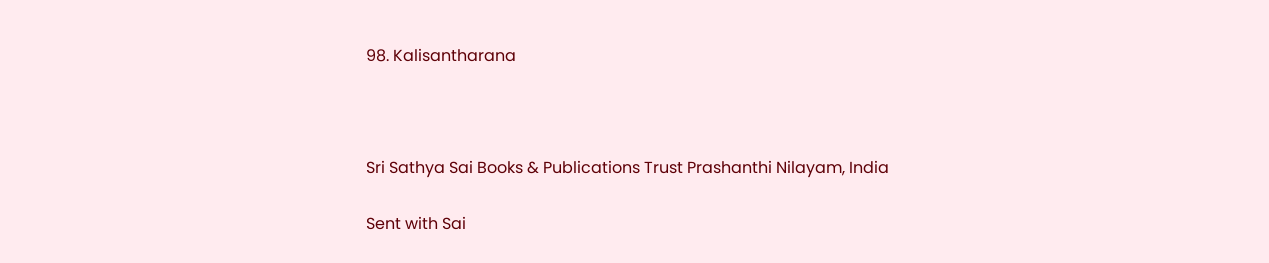98. Kalisantharana



Sri Sathya Sai Books & Publications Trust Prashanthi Nilayam, India

Sent with Sai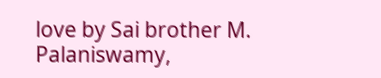love by Sai brother M. Palaniswamy,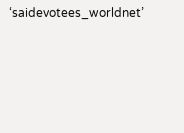‘saidevotees_worldnet’